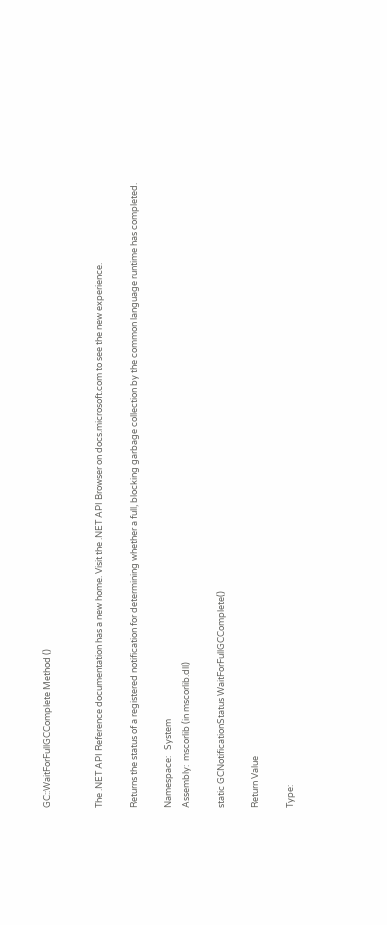GC::WaitForFullGCComplete Method ()


The .NET API Reference documentation has a new home. Visit the .NET API Browser on docs.microsoft.com to see the new experience.

Returns the status of a registered notification for determining whether a full, blocking garbage collection by the common language runtime has completed.

Namespace:   System
Assembly:  mscorlib (in mscorlib.dll)

static GCNotificationStatus WaitForFullGCComplete()

Return Value

Type: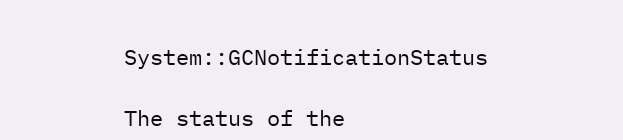System::GCNotificationStatus

The status of the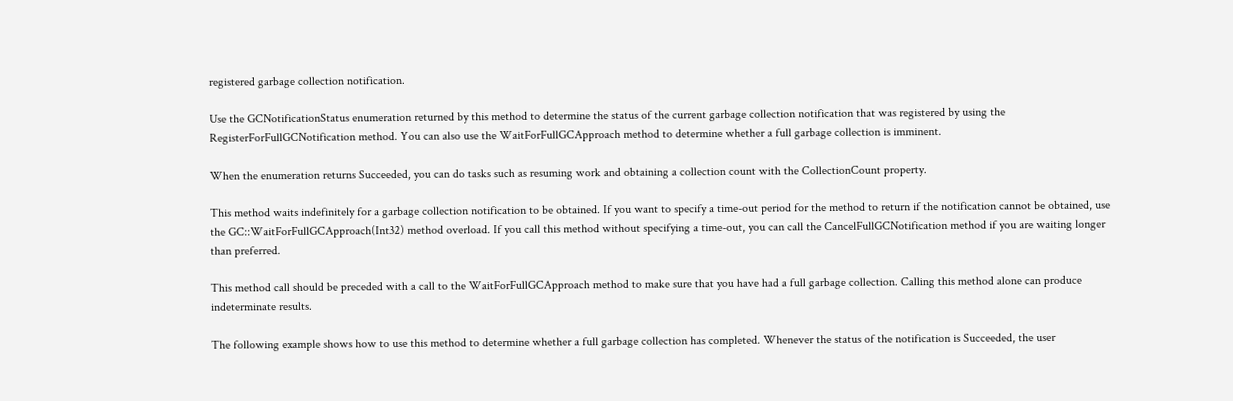registered garbage collection notification.

Use the GCNotificationStatus enumeration returned by this method to determine the status of the current garbage collection notification that was registered by using the RegisterForFullGCNotification method. You can also use the WaitForFullGCApproach method to determine whether a full garbage collection is imminent.

When the enumeration returns Succeeded, you can do tasks such as resuming work and obtaining a collection count with the CollectionCount property.

This method waits indefinitely for a garbage collection notification to be obtained. If you want to specify a time-out period for the method to return if the notification cannot be obtained, use the GC::WaitForFullGCApproach(Int32) method overload. If you call this method without specifying a time-out, you can call the CancelFullGCNotification method if you are waiting longer than preferred.

This method call should be preceded with a call to the WaitForFullGCApproach method to make sure that you have had a full garbage collection. Calling this method alone can produce indeterminate results.

The following example shows how to use this method to determine whether a full garbage collection has completed. Whenever the status of the notification is Succeeded, the user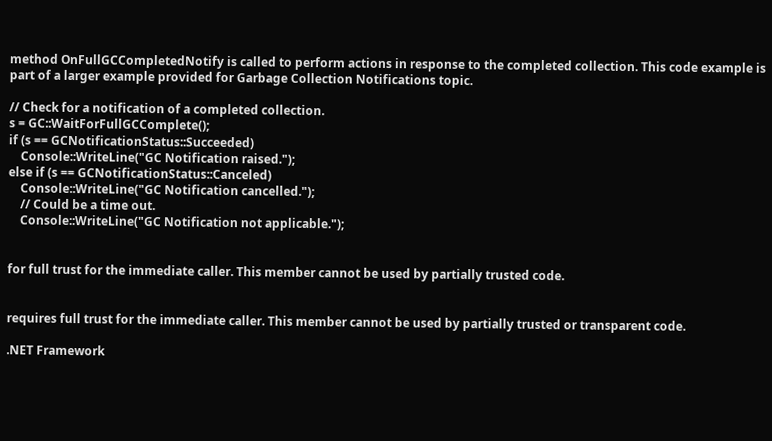method OnFullGCCompletedNotify is called to perform actions in response to the completed collection. This code example is part of a larger example provided for Garbage Collection Notifications topic.

// Check for a notification of a completed collection.
s = GC::WaitForFullGCComplete();
if (s == GCNotificationStatus::Succeeded)
    Console::WriteLine("GC Notification raised.");
else if (s == GCNotificationStatus::Canceled)
    Console::WriteLine("GC Notification cancelled.");
    // Could be a time out.
    Console::WriteLine("GC Notification not applicable.");


for full trust for the immediate caller. This member cannot be used by partially trusted code.


requires full trust for the immediate caller. This member cannot be used by partially trusted or transparent code.

.NET Framework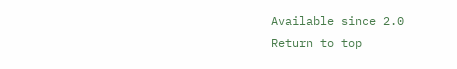Available since 2.0
Return to top